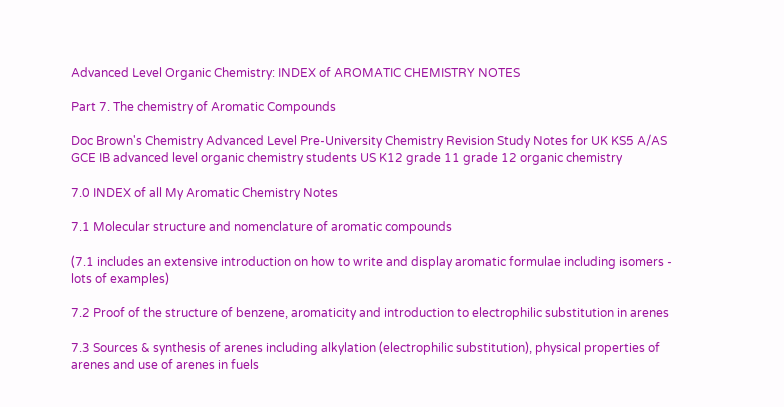Advanced Level Organic Chemistry: INDEX of AROMATIC CHEMISTRY NOTES

Part 7. The chemistry of Aromatic Compounds

Doc Brown's Chemistry Advanced Level Pre-University Chemistry Revision Study Notes for UK KS5 A/AS GCE IB advanced level organic chemistry students US K12 grade 11 grade 12 organic chemistry

7.0 INDEX of all My Aromatic Chemistry Notes

7.1 Molecular structure and nomenclature of aromatic compounds

(7.1 includes an extensive introduction on how to write and display aromatic formulae including isomers - lots of examples)

7.2 Proof of the structure of benzene, aromaticity and introduction to electrophilic substitution in arenes

7.3 Sources & synthesis of arenes including alkylation (electrophilic substitution), physical properties of arenes and use of arenes in fuels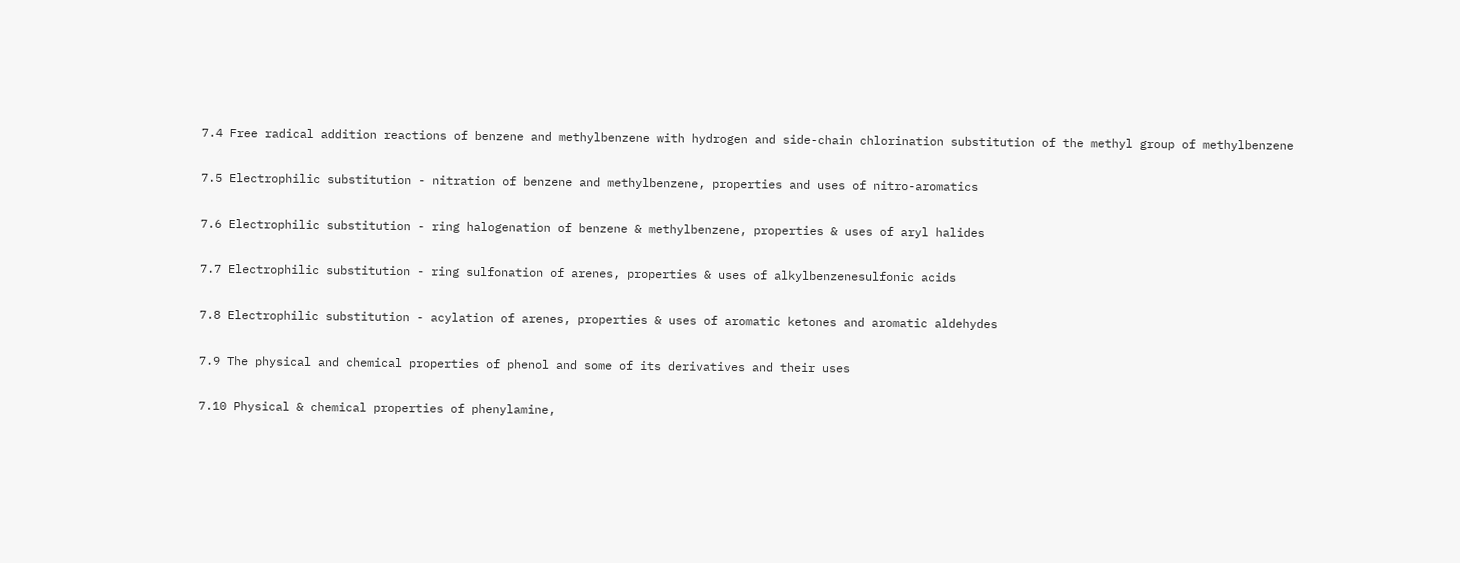7.4 Free radical addition reactions of benzene and methylbenzene with hydrogen and side-chain chlorination substitution of the methyl group of methylbenzene

7.5 Electrophilic substitution - nitration of benzene and methylbenzene, properties and uses of nitro-aromatics

7.6 Electrophilic substitution - ring halogenation of benzene & methylbenzene, properties & uses of aryl halides

7.7 Electrophilic substitution - ring sulfonation of arenes, properties & uses of alkylbenzenesulfonic acids

7.8 Electrophilic substitution - acylation of arenes, properties & uses of aromatic ketones and aromatic aldehydes

7.9 The physical and chemical properties of phenol and some of its derivatives and their uses

7.10 Physical & chemical properties of phenylamine,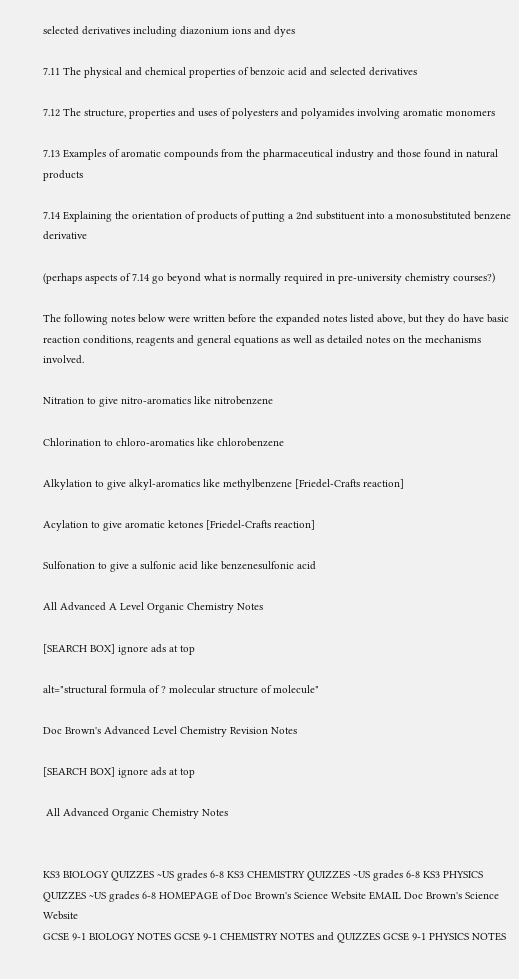selected derivatives including diazonium ions and dyes

7.11 The physical and chemical properties of benzoic acid and selected derivatives

7.12 The structure, properties and uses of polyesters and polyamides involving aromatic monomers

7.13 Examples of aromatic compounds from the pharmaceutical industry and those found in natural products

7.14 Explaining the orientation of products of putting a 2nd substituent into a monosubstituted benzene derivative

(perhaps aspects of 7.14 go beyond what is normally required in pre-university chemistry courses?)

The following notes below were written before the expanded notes listed above, but they do have basic reaction conditions, reagents and general equations as well as detailed notes on the mechanisms involved.

Nitration to give nitro-aromatics like nitrobenzene

Chlorination to chloro-aromatics like chlorobenzene

Alkylation to give alkyl-aromatics like methylbenzene [Friedel-Crafts reaction]

Acylation to give aromatic ketones [Friedel-Crafts reaction]

Sulfonation to give a sulfonic acid like benzenesulfonic acid

All Advanced A Level Organic Chemistry Notes

[SEARCH BOX] ignore ads at top

alt="structural formula of ? molecular structure of molecule"

Doc Brown's Advanced Level Chemistry Revision Notes

[SEARCH BOX] ignore ads at top

 All Advanced Organic Chemistry Notes


KS3 BIOLOGY QUIZZES ~US grades 6-8 KS3 CHEMISTRY QUIZZES ~US grades 6-8 KS3 PHYSICS QUIZZES ~US grades 6-8 HOMEPAGE of Doc Brown's Science Website EMAIL Doc Brown's Science Website
GCSE 9-1 BIOLOGY NOTES GCSE 9-1 CHEMISTRY NOTES and QUIZZES GCSE 9-1 PHYSICS NOTES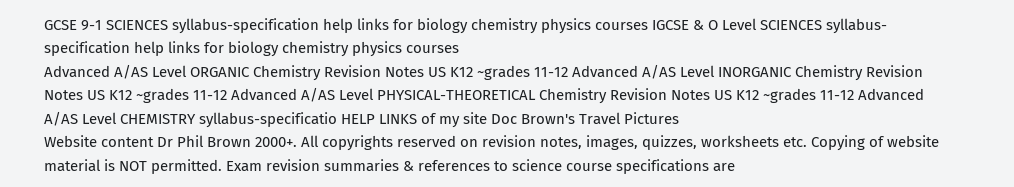GCSE 9-1 SCIENCES syllabus-specification help links for biology chemistry physics courses IGCSE & O Level SCIENCES syllabus-specification help links for biology chemistry physics courses
Advanced A/AS Level ORGANIC Chemistry Revision Notes US K12 ~grades 11-12 Advanced A/AS Level INORGANIC Chemistry Revision Notes US K12 ~grades 11-12 Advanced A/AS Level PHYSICAL-THEORETICAL Chemistry Revision Notes US K12 ~grades 11-12 Advanced A/AS Level CHEMISTRY syllabus-specificatio HELP LINKS of my site Doc Brown's Travel Pictures
Website content Dr Phil Brown 2000+. All copyrights reserved on revision notes, images, quizzes, worksheets etc. Copying of website material is NOT permitted. Exam revision summaries & references to science course specifications are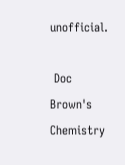unofficial.

 Doc Brown's Chemistry